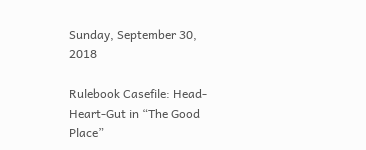Sunday, September 30, 2018

Rulebook Casefile: Head-Heart-Gut in “The Good Place”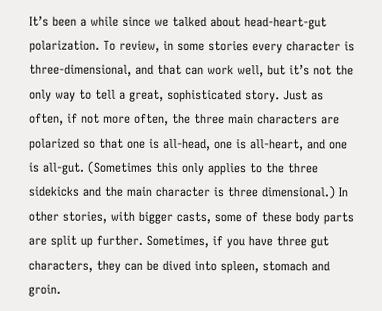It’s been a while since we talked about head-heart-gut polarization. To review, in some stories every character is three-dimensional, and that can work well, but it’s not the only way to tell a great, sophisticated story. Just as often, if not more often, the three main characters are polarized so that one is all-head, one is all-heart, and one is all-gut. (Sometimes this only applies to the three sidekicks and the main character is three dimensional.) In other stories, with bigger casts, some of these body parts are split up further. Sometimes, if you have three gut characters, they can be dived into spleen, stomach and groin.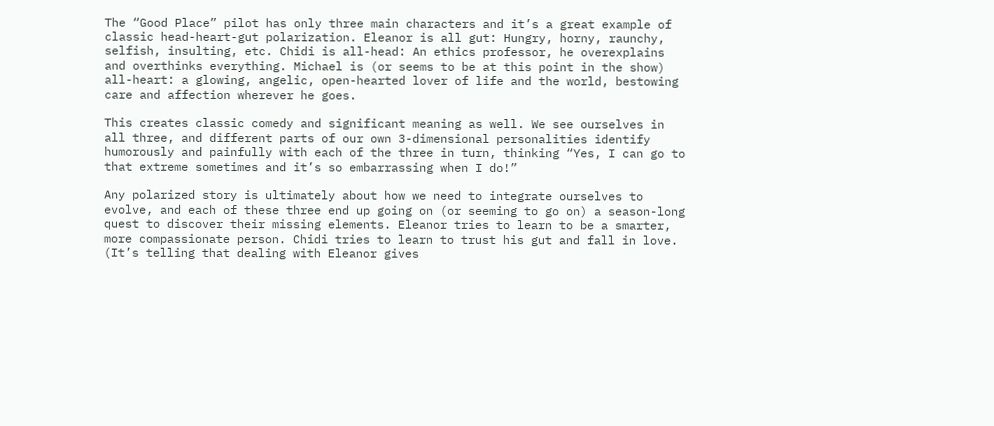The “Good Place” pilot has only three main characters and it’s a great example of classic head-heart-gut polarization. Eleanor is all gut: Hungry, horny, raunchy, selfish, insulting, etc. Chidi is all-head: An ethics professor, he overexplains and overthinks everything. Michael is (or seems to be at this point in the show) all-heart: a glowing, angelic, open-hearted lover of life and the world, bestowing care and affection wherever he goes.

This creates classic comedy and significant meaning as well. We see ourselves in all three, and different parts of our own 3-dimensional personalities identify humorously and painfully with each of the three in turn, thinking “Yes, I can go to that extreme sometimes and it’s so embarrassing when I do!”

Any polarized story is ultimately about how we need to integrate ourselves to evolve, and each of these three end up going on (or seeming to go on) a season-long quest to discover their missing elements. Eleanor tries to learn to be a smarter, more compassionate person. Chidi tries to learn to trust his gut and fall in love. (It’s telling that dealing with Eleanor gives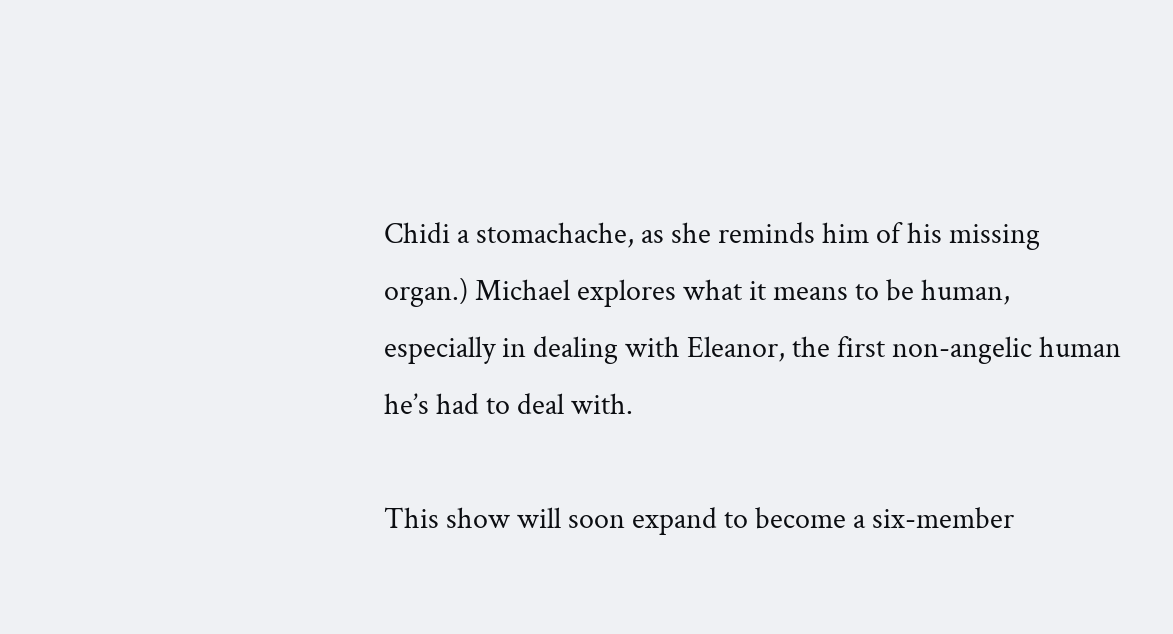Chidi a stomachache, as she reminds him of his missing organ.) Michael explores what it means to be human, especially in dealing with Eleanor, the first non-angelic human he’s had to deal with.

This show will soon expand to become a six-member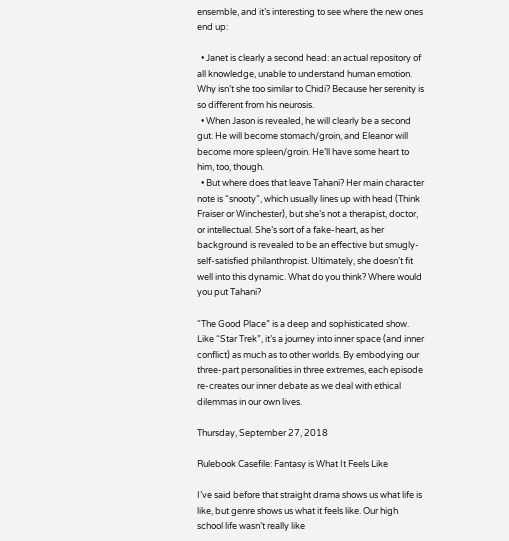ensemble, and it’s interesting to see where the new ones end up:

  • Janet is clearly a second head: an actual repository of all knowledge, unable to understand human emotion. Why isn’t she too similar to Chidi? Because her serenity is so different from his neurosis.
  • When Jason is revealed, he will clearly be a second gut. He will become stomach/groin, and Eleanor will become more spleen/groin. He’ll have some heart to him, too, though.
  • But where does that leave Tahani? Her main character note is “snooty”, which usually lines up with head (Think Fraiser or Winchester), but she’s not a therapist, doctor, or intellectual. She’s sort of a fake-heart, as her background is revealed to be an effective but smugly-self-satisfied philanthropist. Ultimately, she doesn’t fit well into this dynamic. What do you think? Where would you put Tahani?

“The Good Place” is a deep and sophisticated show. Like “Star Trek”, it’s a journey into inner space (and inner conflict) as much as to other worlds. By embodying our three-part personalities in three extremes, each episode re-creates our inner debate as we deal with ethical dilemmas in our own lives.

Thursday, September 27, 2018

Rulebook Casefile: Fantasy is What It Feels Like

I’ve said before that straight drama shows us what life is like, but genre shows us what it feels like. Our high school life wasn’t really like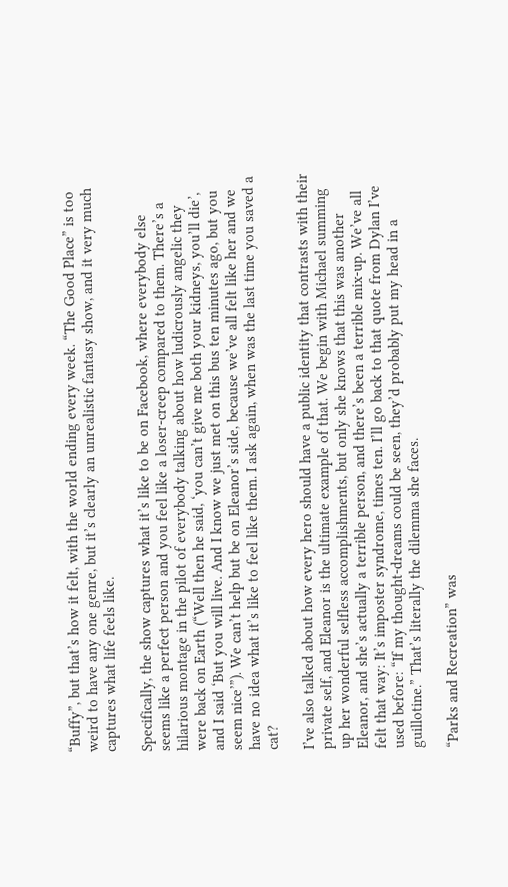“Buffy”, but that’s how it felt, with the world ending every week. “The Good Place” is too weird to have any one genre, but it’s clearly an unrealistic fantasy show, and it very much captures what life feels like.

Specifically, the show captures what it’s like to be on Facebook, where everybody else seems like a perfect person and you feel like a loser-creep compared to them. There’s a hilarious montage in the pilot of everybody talking about how ludicrously angelic they were back on Earth (“Well then he said, ‘you can’t give me both your kidneys, you’ll die’, and I said ‘But you will live. And I know we just met on this bus ten minutes ago, but you seem nice’”). We can’t help but be on Eleanor’s side, because we’ve all felt like her and we have no idea what it’s like to feel like them. I ask again, when was the last time you saved a cat?

I’ve also talked about how every hero should have a public identity that contrasts with their private self, and Eleanor is the ultimate example of that. We begin with Michael summing up her wonderful selfless accomplishments, but only she knows that this was another Eleanor, and she’s actually a terrible person, and there’s been a terrible mix-up. We’ve all felt that way: It’s imposter syndrome, times ten. I’ll go back to that quote from Dylan I’ve used before: “If my thought-dreams could be seen, they’d probably put my head in a guillotine.” That’s literally the dilemma she faces.

“Parks and Recreation” was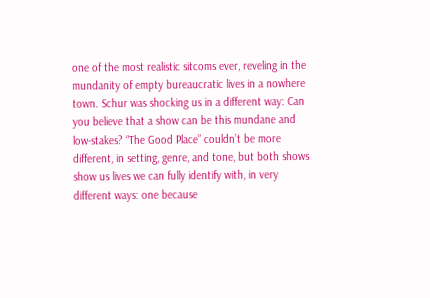one of the most realistic sitcoms ever, reveling in the mundanity of empty bureaucratic lives in a nowhere town. Schur was shocking us in a different way: Can you believe that a show can be this mundane and low-stakes? “The Good Place” couldn’t be more different, in setting, genre, and tone, but both shows show us lives we can fully identify with, in very different ways: one because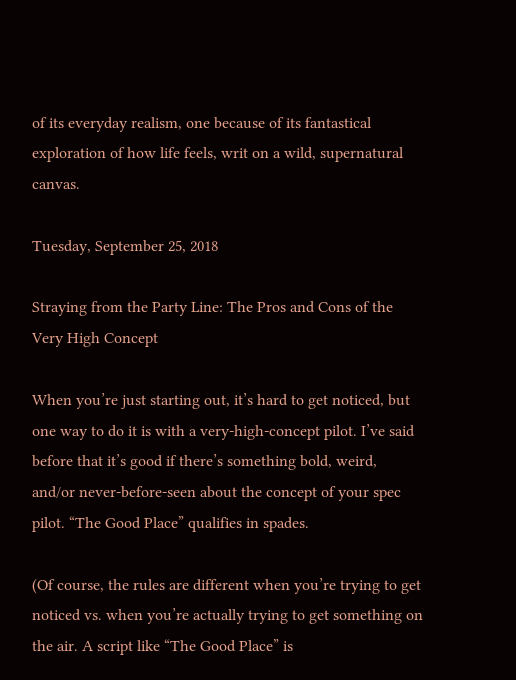of its everyday realism, one because of its fantastical exploration of how life feels, writ on a wild, supernatural canvas.

Tuesday, September 25, 2018

Straying from the Party Line: The Pros and Cons of the Very High Concept

When you’re just starting out, it’s hard to get noticed, but one way to do it is with a very-high-concept pilot. I’ve said before that it’s good if there’s something bold, weird, and/or never-before-seen about the concept of your spec pilot. “The Good Place” qualifies in spades.

(Of course, the rules are different when you’re trying to get noticed vs. when you’re actually trying to get something on the air. A script like “The Good Place” is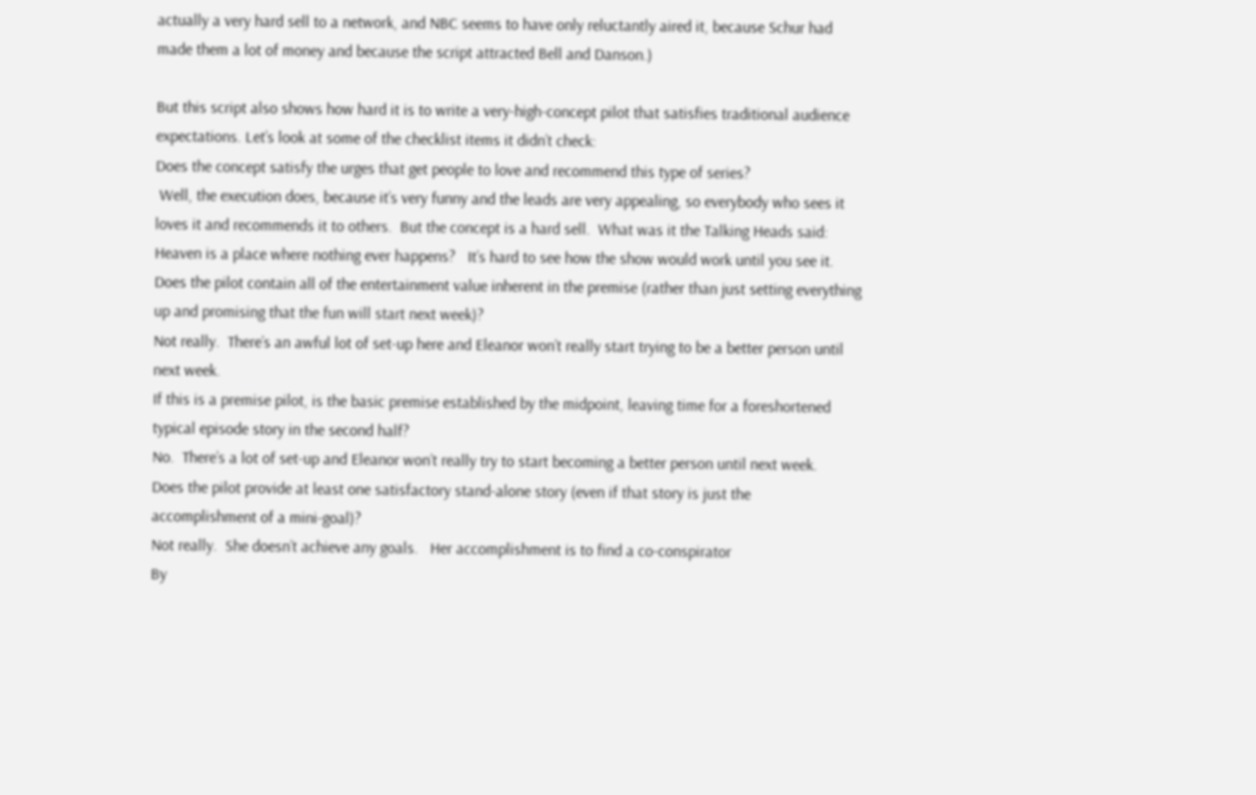actually a very hard sell to a network, and NBC seems to have only reluctantly aired it, because Schur had made them a lot of money and because the script attracted Bell and Danson.)

But this script also shows how hard it is to write a very-high-concept pilot that satisfies traditional audience expectations. Let’s look at some of the checklist items it didn’t check:
Does the concept satisfy the urges that get people to love and recommend this type of series?
 Well, the execution does, because it’s very funny and the leads are very appealing, so everybody who sees it loves it and recommends it to others.  But the concept is a hard sell.  What was it the Talking Heads said: Heaven is a place where nothing ever happens?   It’s hard to see how the show would work until you see it.
Does the pilot contain all of the entertainment value inherent in the premise (rather than just setting everything up and promising that the fun will start next week)?
Not really.  There’s an awful lot of set-up here and Eleanor won’t really start trying to be a better person until next week.
If this is a premise pilot, is the basic premise established by the midpoint, leaving time for a foreshortened typical episode story in the second half?
No.  There’s a lot of set-up and Eleanor won’t really try to start becoming a better person until next week.
Does the pilot provide at least one satisfactory stand-alone story (even if that story is just the accomplishment of a mini-goal)?
Not really.  She doesn’t achieve any goals.   Her accomplishment is to find a co-conspirator
By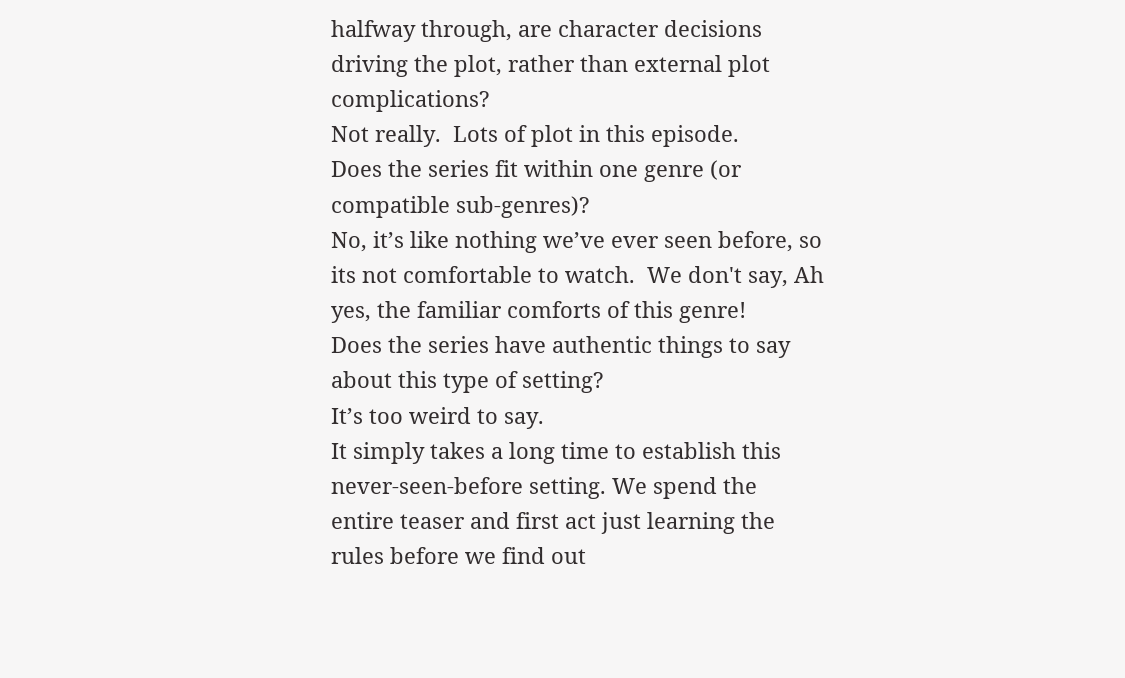halfway through, are character decisions driving the plot, rather than external plot complications?
Not really.  Lots of plot in this episode.
Does the series fit within one genre (or compatible sub-genres)?
No, it’s like nothing we’ve ever seen before, so its not comfortable to watch.  We don't say, Ah yes, the familiar comforts of this genre!
Does the series have authentic things to say about this type of setting?
It’s too weird to say.
It simply takes a long time to establish this never-seen-before setting. We spend the entire teaser and first act just learning the rules before we find out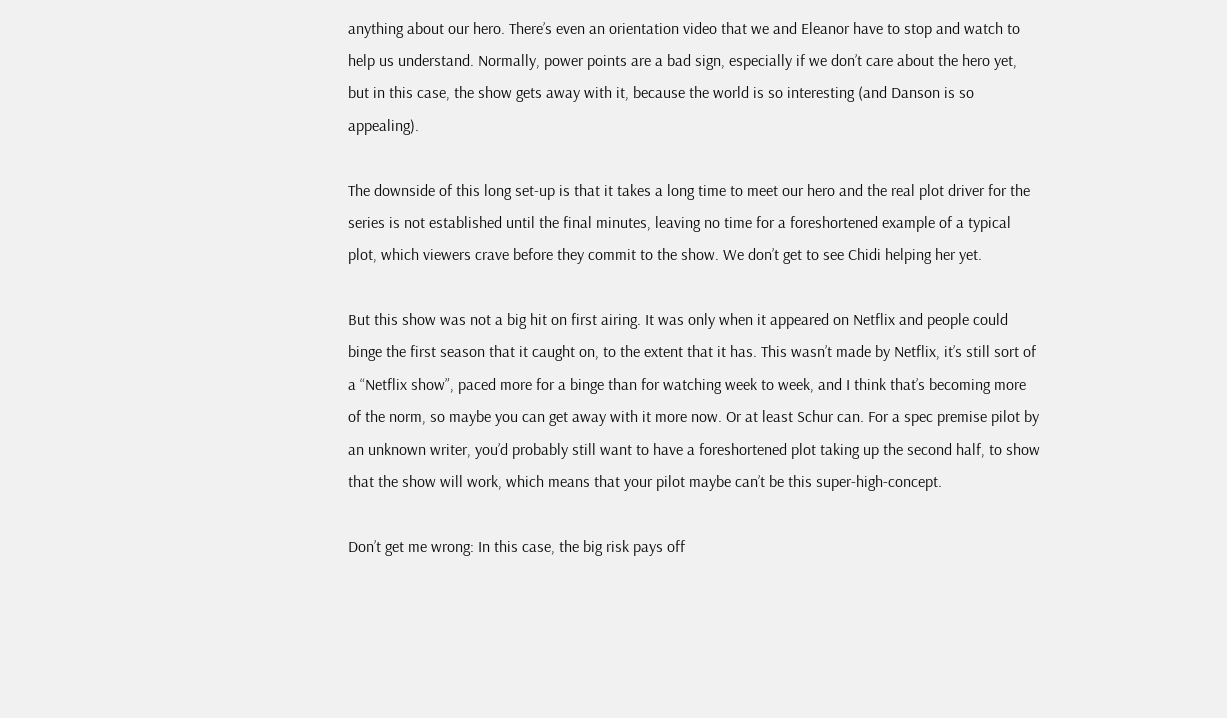anything about our hero. There’s even an orientation video that we and Eleanor have to stop and watch to help us understand. Normally, power points are a bad sign, especially if we don’t care about the hero yet, but in this case, the show gets away with it, because the world is so interesting (and Danson is so appealing).

The downside of this long set-up is that it takes a long time to meet our hero and the real plot driver for the series is not established until the final minutes, leaving no time for a foreshortened example of a typical plot, which viewers crave before they commit to the show. We don’t get to see Chidi helping her yet.

But this show was not a big hit on first airing. It was only when it appeared on Netflix and people could binge the first season that it caught on, to the extent that it has. This wasn’t made by Netflix, it’s still sort of a “Netflix show”, paced more for a binge than for watching week to week, and I think that’s becoming more of the norm, so maybe you can get away with it more now. Or at least Schur can. For a spec premise pilot by an unknown writer, you’d probably still want to have a foreshortened plot taking up the second half, to show that the show will work, which means that your pilot maybe can’t be this super-high-concept.

Don’t get me wrong: In this case, the big risk pays off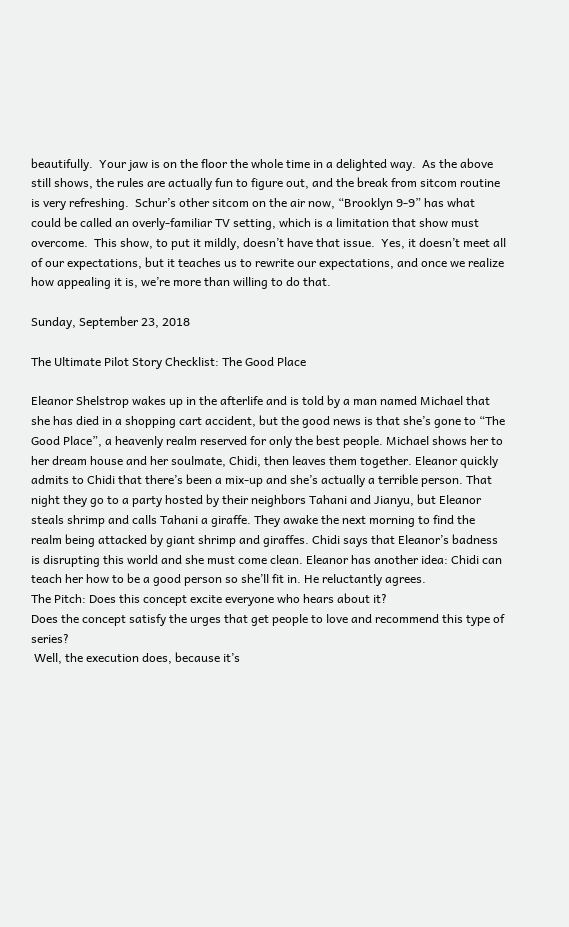beautifully.  Your jaw is on the floor the whole time in a delighted way.  As the above still shows, the rules are actually fun to figure out, and the break from sitcom routine is very refreshing.  Schur’s other sitcom on the air now, “Brooklyn 9-9” has what could be called an overly-familiar TV setting, which is a limitation that show must overcome.  This show, to put it mildly, doesn’t have that issue.  Yes, it doesn’t meet all of our expectations, but it teaches us to rewrite our expectations, and once we realize how appealing it is, we’re more than willing to do that.

Sunday, September 23, 2018

The Ultimate Pilot Story Checklist: The Good Place

Eleanor Shelstrop wakes up in the afterlife and is told by a man named Michael that she has died in a shopping cart accident, but the good news is that she’s gone to “The Good Place”, a heavenly realm reserved for only the best people. Michael shows her to her dream house and her soulmate, Chidi, then leaves them together. Eleanor quickly admits to Chidi that there’s been a mix-up and she’s actually a terrible person. That night they go to a party hosted by their neighbors Tahani and Jianyu, but Eleanor steals shrimp and calls Tahani a giraffe. They awake the next morning to find the realm being attacked by giant shrimp and giraffes. Chidi says that Eleanor’s badness is disrupting this world and she must come clean. Eleanor has another idea: Chidi can teach her how to be a good person so she’ll fit in. He reluctantly agrees.
The Pitch: Does this concept excite everyone who hears about it?
Does the concept satisfy the urges that get people to love and recommend this type of series?
 Well, the execution does, because it’s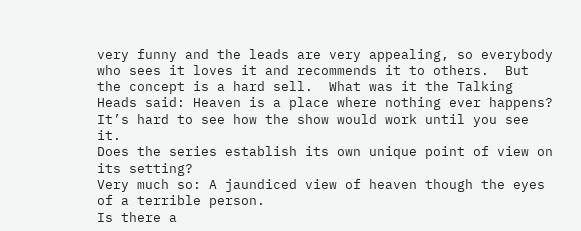very funny and the leads are very appealing, so everybody who sees it loves it and recommends it to others.  But the concept is a hard sell.  What was it the Talking Heads said: Heaven is a place where nothing ever happens?   It’s hard to see how the show would work until you see it.
Does the series establish its own unique point of view on its setting?
Very much so: A jaundiced view of heaven though the eyes of a terrible person.
Is there a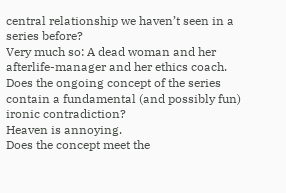central relationship we haven’t seen in a series before?
Very much so: A dead woman and her afterlife-manager and her ethics coach.
Does the ongoing concept of the series contain a fundamental (and possibly fun) ironic contradiction?
Heaven is annoying.
Does the concept meet the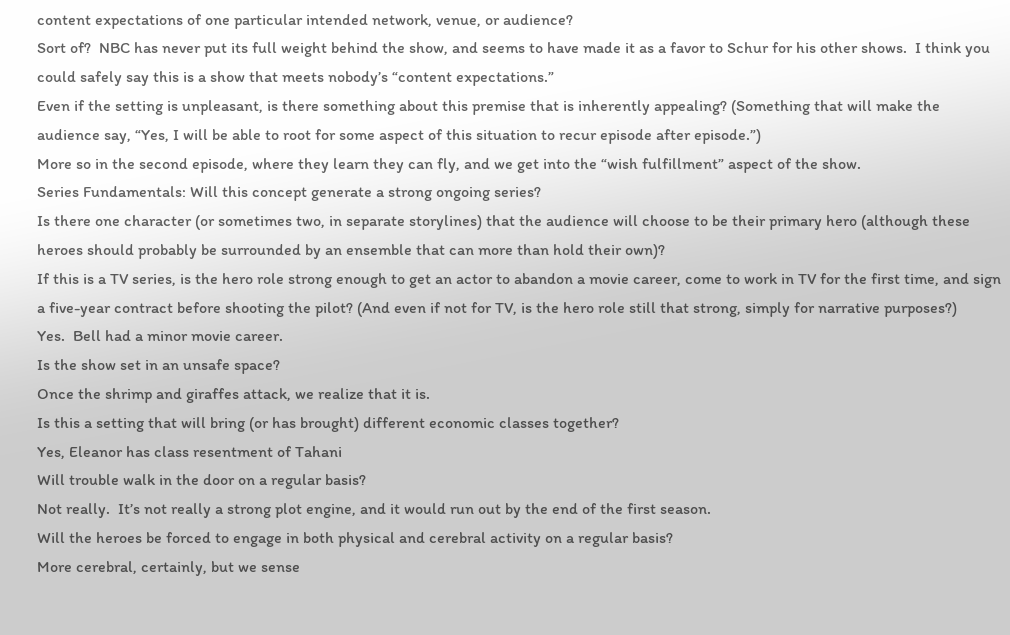content expectations of one particular intended network, venue, or audience?
Sort of?  NBC has never put its full weight behind the show, and seems to have made it as a favor to Schur for his other shows.  I think you could safely say this is a show that meets nobody’s “content expectations.”
Even if the setting is unpleasant, is there something about this premise that is inherently appealing? (Something that will make the audience say, “Yes, I will be able to root for some aspect of this situation to recur episode after episode.”)
More so in the second episode, where they learn they can fly, and we get into the “wish fulfillment” aspect of the show.
Series Fundamentals: Will this concept generate a strong ongoing series?
Is there one character (or sometimes two, in separate storylines) that the audience will choose to be their primary hero (although these heroes should probably be surrounded by an ensemble that can more than hold their own)?
If this is a TV series, is the hero role strong enough to get an actor to abandon a movie career, come to work in TV for the first time, and sign a five-year contract before shooting the pilot? (And even if not for TV, is the hero role still that strong, simply for narrative purposes?)
Yes.  Bell had a minor movie career.
Is the show set in an unsafe space?
Once the shrimp and giraffes attack, we realize that it is.
Is this a setting that will bring (or has brought) different economic classes together?
Yes, Eleanor has class resentment of Tahani
Will trouble walk in the door on a regular basis?
Not really.  It’s not really a strong plot engine, and it would run out by the end of the first season.
Will the heroes be forced to engage in both physical and cerebral activity on a regular basis?
More cerebral, certainly, but we sense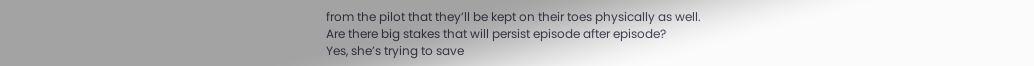from the pilot that they’ll be kept on their toes physically as well.
Are there big stakes that will persist episode after episode?
Yes, she’s trying to save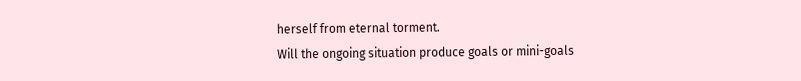herself from eternal torment.
Will the ongoing situation produce goals or mini-goals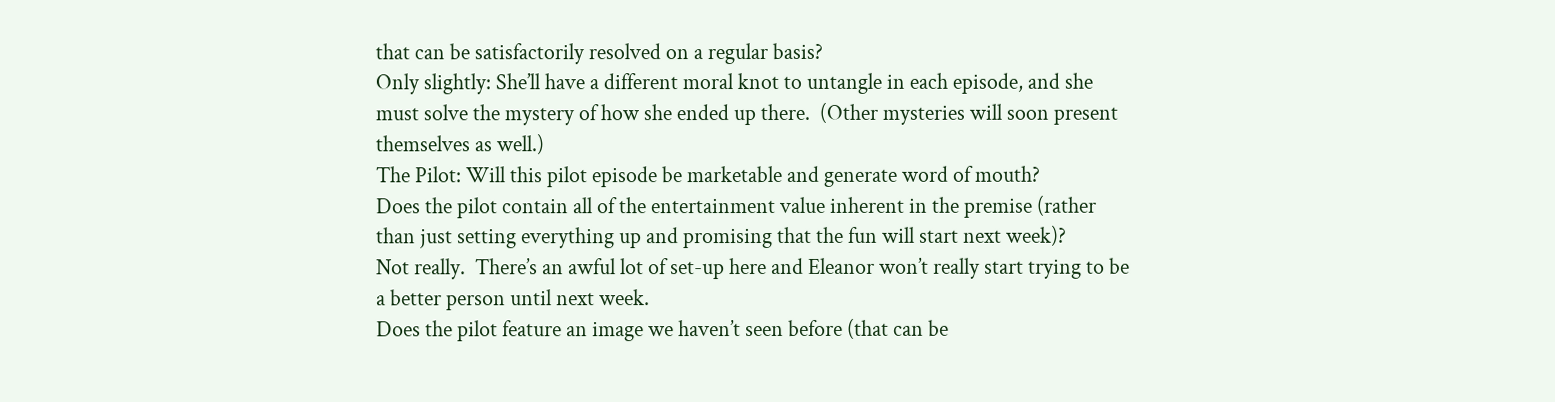that can be satisfactorily resolved on a regular basis?
Only slightly: She’ll have a different moral knot to untangle in each episode, and she must solve the mystery of how she ended up there.  (Other mysteries will soon present themselves as well.)
The Pilot: Will this pilot episode be marketable and generate word of mouth?
Does the pilot contain all of the entertainment value inherent in the premise (rather than just setting everything up and promising that the fun will start next week)?
Not really.  There’s an awful lot of set-up here and Eleanor won’t really start trying to be a better person until next week.
Does the pilot feature an image we haven’t seen before (that can be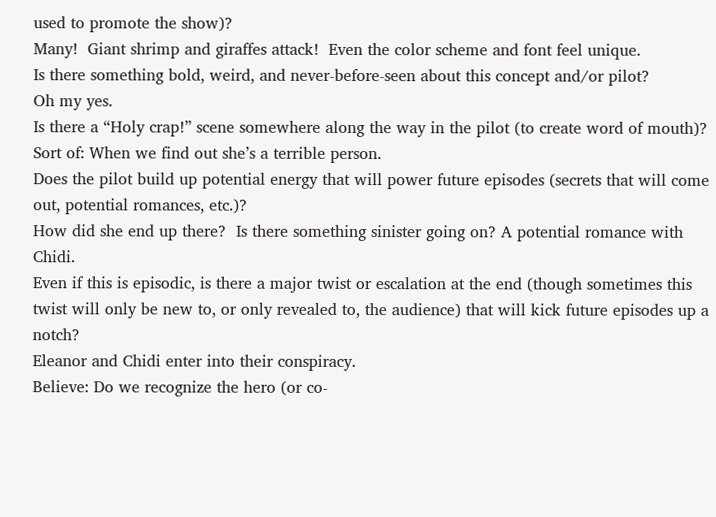used to promote the show)?
Many!  Giant shrimp and giraffes attack!  Even the color scheme and font feel unique.
Is there something bold, weird, and never-before-seen about this concept and/or pilot?
Oh my yes.
Is there a “Holy crap!” scene somewhere along the way in the pilot (to create word of mouth)?
Sort of: When we find out she’s a terrible person.
Does the pilot build up potential energy that will power future episodes (secrets that will come out, potential romances, etc.)?
How did she end up there?  Is there something sinister going on? A potential romance with Chidi.
Even if this is episodic, is there a major twist or escalation at the end (though sometimes this twist will only be new to, or only revealed to, the audience) that will kick future episodes up a notch?
Eleanor and Chidi enter into their conspiracy.
Believe: Do we recognize the hero (or co-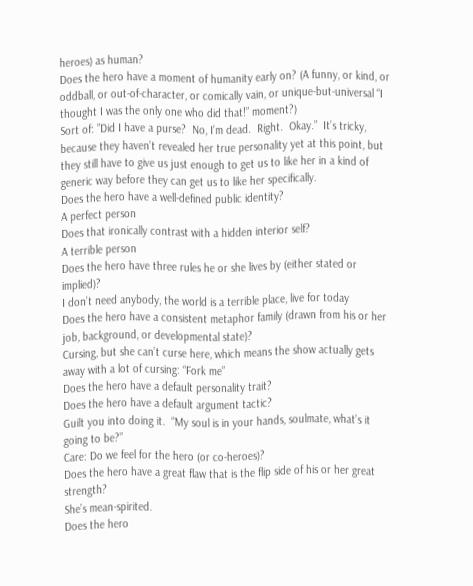heroes) as human?
Does the hero have a moment of humanity early on? (A funny, or kind, or oddball, or out-of-character, or comically vain, or unique-but-universal “I thought I was the only one who did that!” moment?)
Sort of: ”Did I have a purse?  No, I’m dead.  Right.  Okay.”  It’s tricky, because they haven’t revealed her true personality yet at this point, but they still have to give us just enough to get us to like her in a kind of generic way before they can get us to like her specifically.
Does the hero have a well-defined public identity?
A perfect person
Does that ironically contrast with a hidden interior self?
A terrible person
Does the hero have three rules he or she lives by (either stated or implied)?
I don’t need anybody, the world is a terrible place, live for today
Does the hero have a consistent metaphor family (drawn from his or her job, background, or developmental state)?
Cursing, but she can’t curse here, which means the show actually gets away with a lot of cursing: “Fork me”
Does the hero have a default personality trait?
Does the hero have a default argument tactic?
Guilt you into doing it.  “My soul is in your hands, soulmate, what’s it going to be?”
Care: Do we feel for the hero (or co-heroes)?
Does the hero have a great flaw that is the flip side of his or her great strength?
She’s mean-spirited.
Does the hero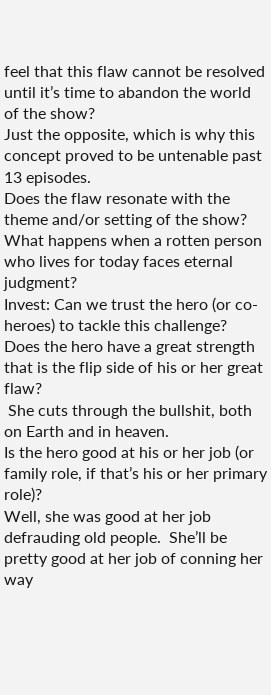feel that this flaw cannot be resolved until it’s time to abandon the world of the show?
Just the opposite, which is why this concept proved to be untenable past 13 episodes.
Does the flaw resonate with the theme and/or setting of the show?
What happens when a rotten person who lives for today faces eternal judgment?
Invest: Can we trust the hero (or co-heroes) to tackle this challenge?
Does the hero have a great strength that is the flip side of his or her great flaw?
 She cuts through the bullshit, both on Earth and in heaven.
Is the hero good at his or her job (or family role, if that’s his or her primary role)?
Well, she was good at her job defrauding old people.  She’ll be pretty good at her job of conning her way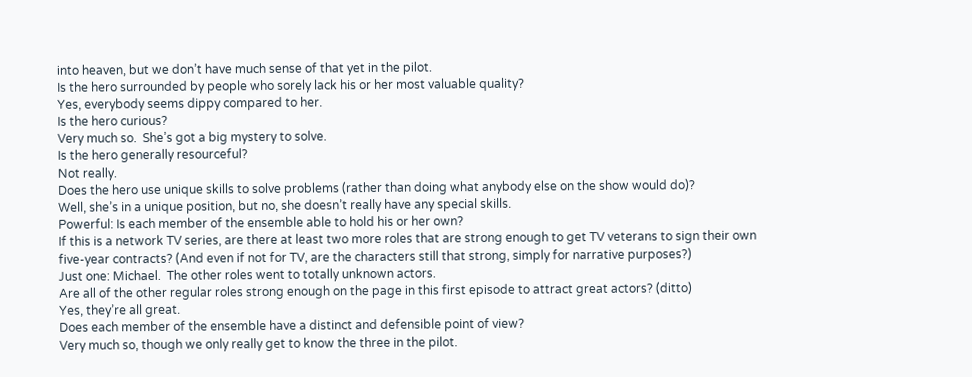into heaven, but we don’t have much sense of that yet in the pilot.
Is the hero surrounded by people who sorely lack his or her most valuable quality?
Yes, everybody seems dippy compared to her.
Is the hero curious?
Very much so.  She’s got a big mystery to solve.
Is the hero generally resourceful?
Not really.
Does the hero use unique skills to solve problems (rather than doing what anybody else on the show would do)?
Well, she’s in a unique position, but no, she doesn’t really have any special skills.
Powerful: Is each member of the ensemble able to hold his or her own?
If this is a network TV series, are there at least two more roles that are strong enough to get TV veterans to sign their own five-year contracts? (And even if not for TV, are the characters still that strong, simply for narrative purposes?)
Just one: Michael.  The other roles went to totally unknown actors.
Are all of the other regular roles strong enough on the page in this first episode to attract great actors? (ditto)
Yes, they’re all great.
Does each member of the ensemble have a distinct and defensible point of view?
Very much so, though we only really get to know the three in the pilot.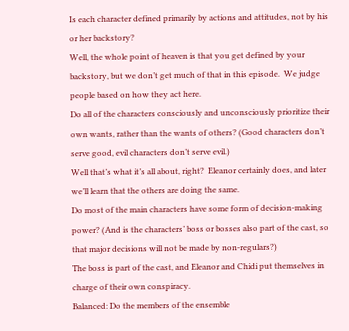Is each character defined primarily by actions and attitudes, not by his or her backstory?
Well, the whole point of heaven is that you get defined by your backstory, but we don’t get much of that in this episode.  We judge people based on how they act here.
Do all of the characters consciously and unconsciously prioritize their own wants, rather than the wants of others? (Good characters don’t serve good, evil characters don’t serve evil.)
Well that’s what it’s all about, right?  Eleanor certainly does, and later we’ll learn that the others are doing the same.
Do most of the main characters have some form of decision-making power? (And is the characters’ boss or bosses also part of the cast, so that major decisions will not be made by non-regulars?)
The boss is part of the cast, and Eleanor and Chidi put themselves in charge of their own conspiracy.
Balanced: Do the members of the ensemble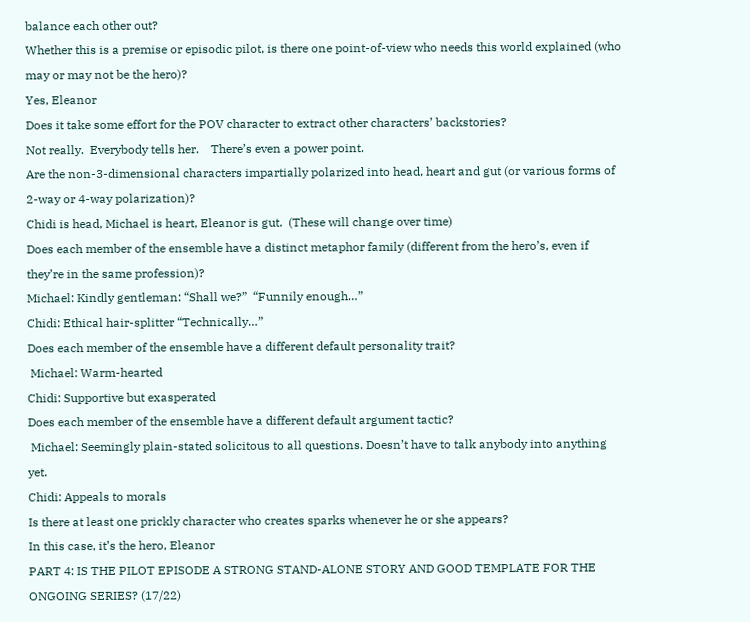balance each other out?
Whether this is a premise or episodic pilot, is there one point-of-view who needs this world explained (who may or may not be the hero)?
Yes, Eleanor
Does it take some effort for the POV character to extract other characters’ backstories?
Not really.  Everybody tells her.    There’s even a power point.
Are the non-3-dimensional characters impartially polarized into head, heart and gut (or various forms of 2-way or 4-way polarization)?
Chidi is head, Michael is heart, Eleanor is gut.  (These will change over time)
Does each member of the ensemble have a distinct metaphor family (different from the hero’s, even if they’re in the same profession)?
Michael: Kindly gentleman: “Shall we?”  “Funnily enough…”
Chidi: Ethical hair-splitter “Technically…”
Does each member of the ensemble have a different default personality trait?
 Michael: Warm-hearted
Chidi: Supportive but exasperated
Does each member of the ensemble have a different default argument tactic?
 Michael: Seemingly plain-stated solicitous to all questions. Doesn’t have to talk anybody into anything yet.
Chidi: Appeals to morals
Is there at least one prickly character who creates sparks whenever he or she appears?
In this case, it’s the hero, Eleanor
PART 4: IS THE PILOT EPISODE A STRONG STAND-ALONE STORY AND GOOD TEMPLATE FOR THE ONGOING SERIES? (17/22)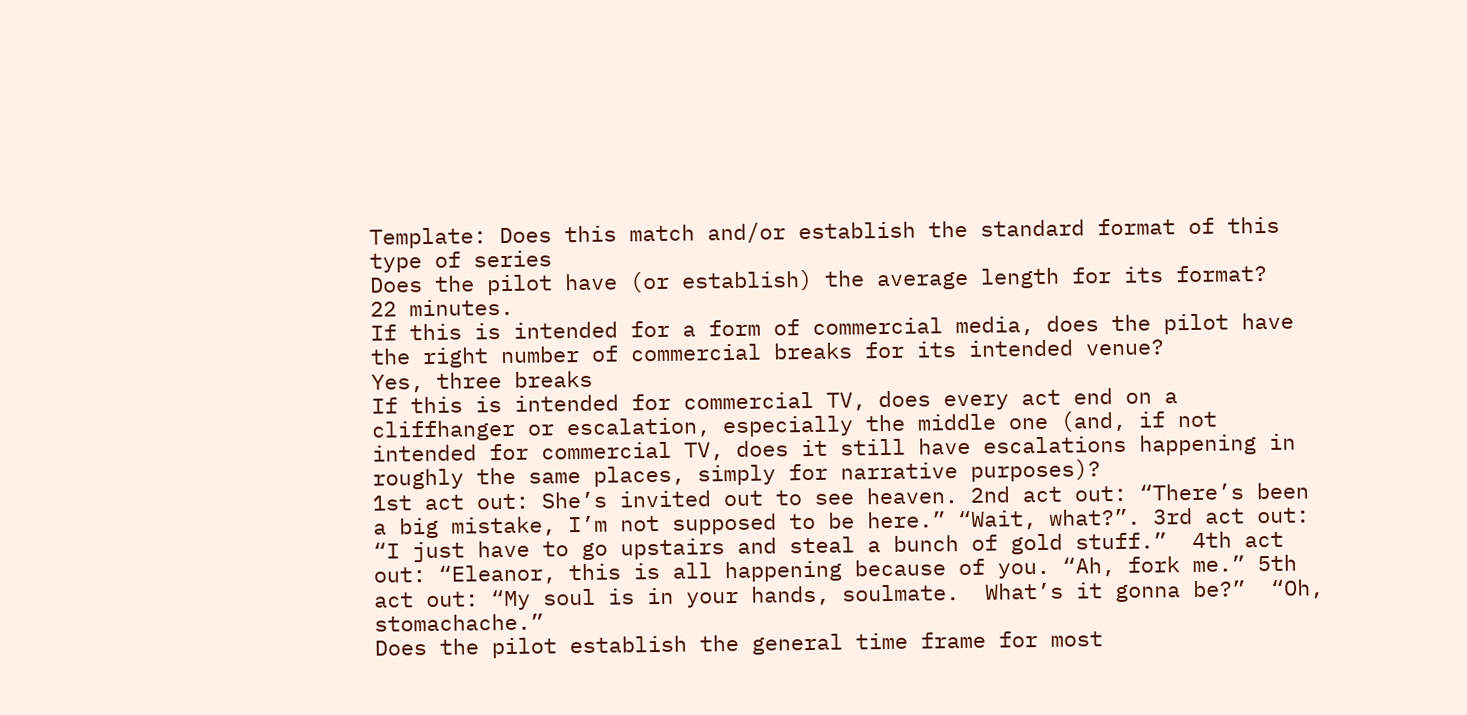Template: Does this match and/or establish the standard format of this type of series
Does the pilot have (or establish) the average length for its format?
22 minutes.
If this is intended for a form of commercial media, does the pilot have the right number of commercial breaks for its intended venue?
Yes, three breaks
If this is intended for commercial TV, does every act end on a cliffhanger or escalation, especially the middle one (and, if not intended for commercial TV, does it still have escalations happening in roughly the same places, simply for narrative purposes)?
1st act out: She’s invited out to see heaven. 2nd act out: “There’s been a big mistake, I’m not supposed to be here.” “Wait, what?”. 3rd act out: “I just have to go upstairs and steal a bunch of gold stuff.”  4th act out: “Eleanor, this is all happening because of you. “Ah, fork me.” 5th act out: “My soul is in your hands, soulmate.  What’s it gonna be?”  “Oh, stomachache.”
Does the pilot establish the general time frame for most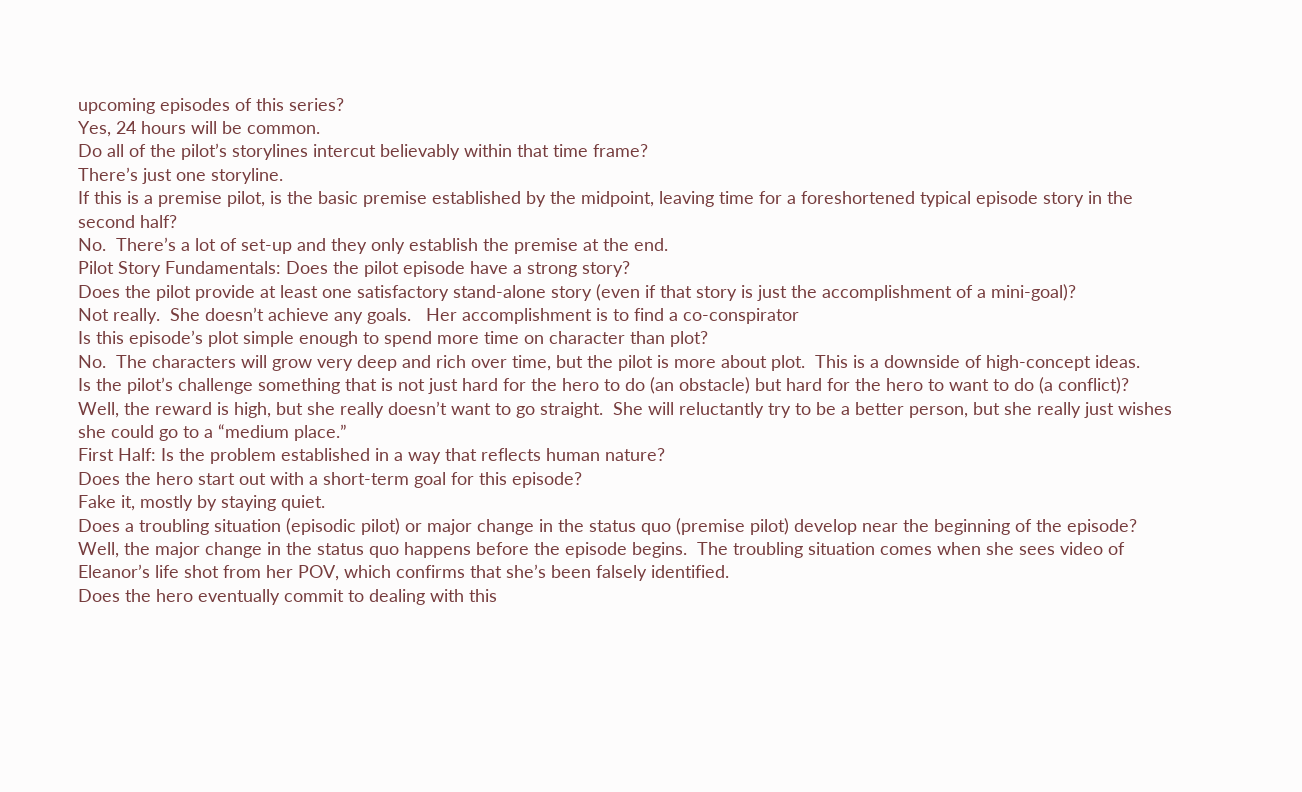upcoming episodes of this series?
Yes, 24 hours will be common.
Do all of the pilot’s storylines intercut believably within that time frame?
There’s just one storyline.
If this is a premise pilot, is the basic premise established by the midpoint, leaving time for a foreshortened typical episode story in the second half?
No.  There’s a lot of set-up and they only establish the premise at the end.
Pilot Story Fundamentals: Does the pilot episode have a strong story?
Does the pilot provide at least one satisfactory stand-alone story (even if that story is just the accomplishment of a mini-goal)?
Not really.  She doesn’t achieve any goals.   Her accomplishment is to find a co-conspirator
Is this episode’s plot simple enough to spend more time on character than plot?
No.  The characters will grow very deep and rich over time, but the pilot is more about plot.  This is a downside of high-concept ideas.
Is the pilot’s challenge something that is not just hard for the hero to do (an obstacle) but hard for the hero to want to do (a conflict)?
Well, the reward is high, but she really doesn’t want to go straight.  She will reluctantly try to be a better person, but she really just wishes she could go to a “medium place.”
First Half: Is the problem established in a way that reflects human nature?
Does the hero start out with a short-term goal for this episode?
Fake it, mostly by staying quiet.
Does a troubling situation (episodic pilot) or major change in the status quo (premise pilot) develop near the beginning of the episode?
Well, the major change in the status quo happens before the episode begins.  The troubling situation comes when she sees video of Eleanor’s life shot from her POV, which confirms that she’s been falsely identified.
Does the hero eventually commit to dealing with this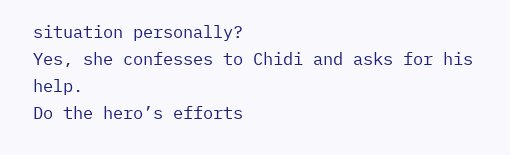situation personally?
Yes, she confesses to Chidi and asks for his help.
Do the hero’s efforts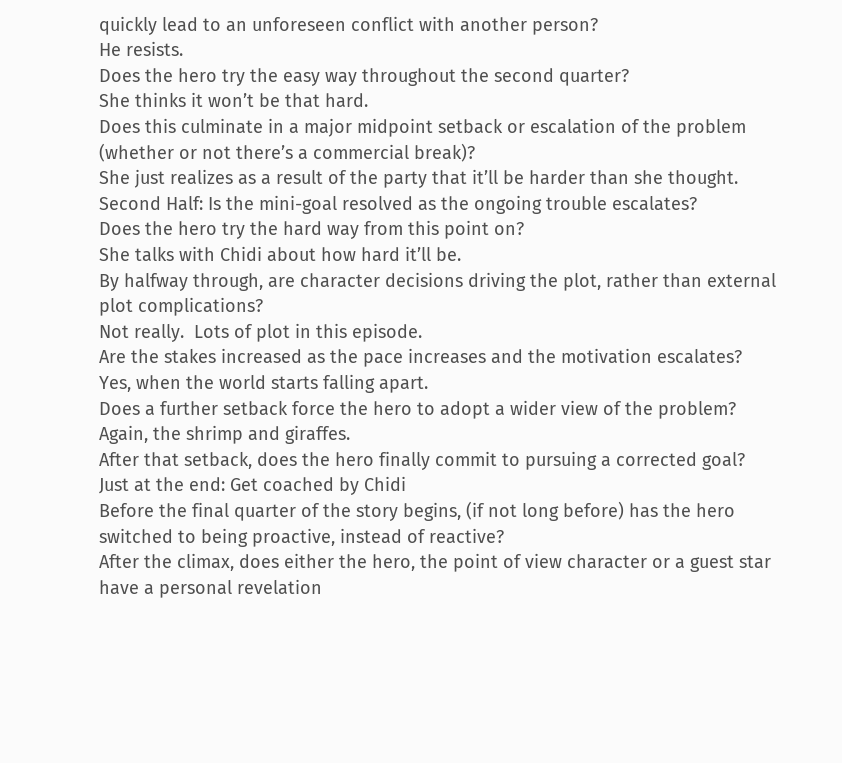quickly lead to an unforeseen conflict with another person?
He resists.
Does the hero try the easy way throughout the second quarter?
She thinks it won’t be that hard.
Does this culminate in a major midpoint setback or escalation of the problem (whether or not there’s a commercial break)?
She just realizes as a result of the party that it’ll be harder than she thought.
Second Half: Is the mini-goal resolved as the ongoing trouble escalates?
Does the hero try the hard way from this point on?
She talks with Chidi about how hard it’ll be.
By halfway through, are character decisions driving the plot, rather than external plot complications?
Not really.  Lots of plot in this episode.
Are the stakes increased as the pace increases and the motivation escalates?
Yes, when the world starts falling apart.
Does a further setback force the hero to adopt a wider view of the problem?
Again, the shrimp and giraffes.
After that setback, does the hero finally commit to pursuing a corrected goal?
Just at the end: Get coached by Chidi
Before the final quarter of the story begins, (if not long before) has the hero switched to being proactive, instead of reactive?
After the climax, does either the hero, the point of view character or a guest star have a personal revelation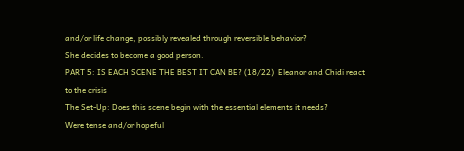and/or life change, possibly revealed through reversible behavior?
She decides to become a good person.
PART 5: IS EACH SCENE THE BEST IT CAN BE? (18/22)  Eleanor and Chidi react to the crisis
The Set-Up: Does this scene begin with the essential elements it needs?
Were tense and/or hopeful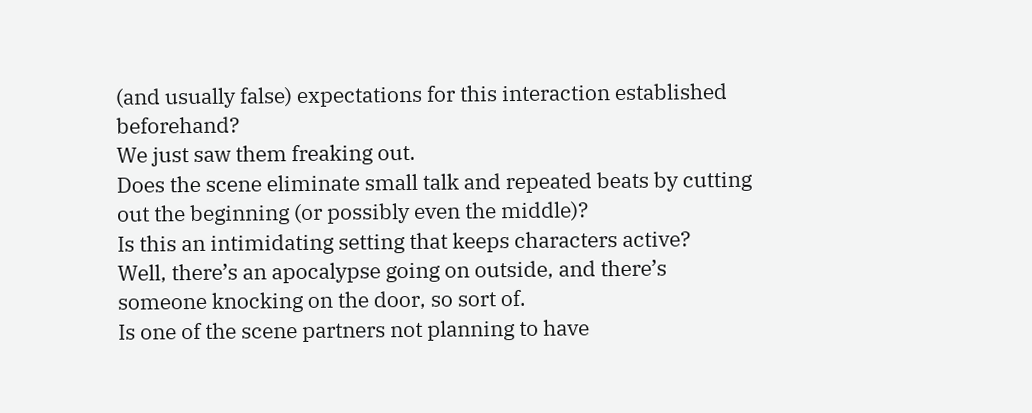(and usually false) expectations for this interaction established beforehand?
We just saw them freaking out.
Does the scene eliminate small talk and repeated beats by cutting out the beginning (or possibly even the middle)?
Is this an intimidating setting that keeps characters active?
Well, there’s an apocalypse going on outside, and there’s someone knocking on the door, so sort of.
Is one of the scene partners not planning to have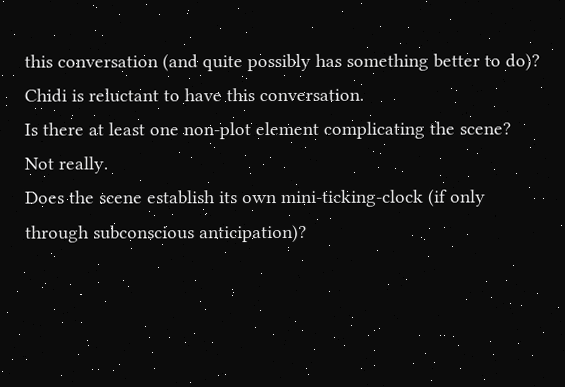this conversation (and quite possibly has something better to do)?
Chidi is reluctant to have this conversation.
Is there at least one non-plot element complicating the scene?
Not really.
Does the scene establish its own mini-ticking-clock (if only through subconscious anticipation)?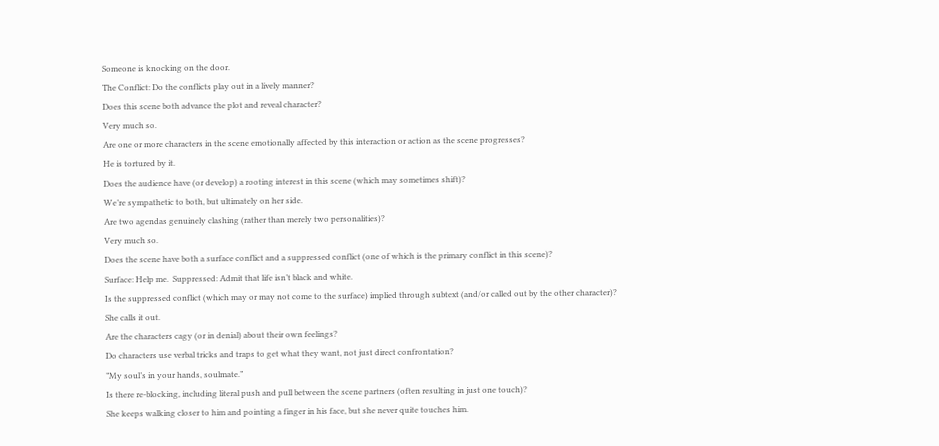Someone is knocking on the door.
The Conflict: Do the conflicts play out in a lively manner?
Does this scene both advance the plot and reveal character?
Very much so.
Are one or more characters in the scene emotionally affected by this interaction or action as the scene progresses?
He is tortured by it.
Does the audience have (or develop) a rooting interest in this scene (which may sometimes shift)?
We’re sympathetic to both, but ultimately on her side.
Are two agendas genuinely clashing (rather than merely two personalities)?
Very much so.
Does the scene have both a surface conflict and a suppressed conflict (one of which is the primary conflict in this scene)?
Surface: Help me.  Suppressed: Admit that life isn’t black and white.
Is the suppressed conflict (which may or may not come to the surface) implied through subtext (and/or called out by the other character)?
She calls it out.
Are the characters cagy (or in denial) about their own feelings?
Do characters use verbal tricks and traps to get what they want, not just direct confrontation?
”My soul’s in your hands, soulmate.”
Is there re-blocking, including literal push and pull between the scene partners (often resulting in just one touch)?
She keeps walking closer to him and pointing a finger in his face, but she never quite touches him.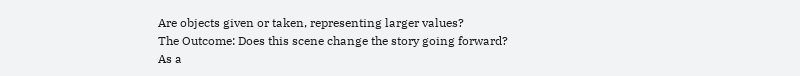Are objects given or taken, representing larger values?
The Outcome: Does this scene change the story going forward?
As a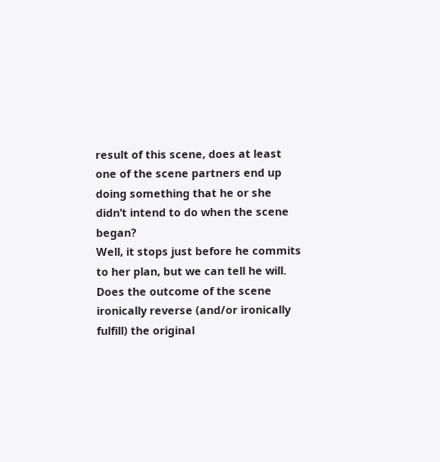result of this scene, does at least one of the scene partners end up doing something that he or she didn’t intend to do when the scene began?
Well, it stops just before he commits to her plan, but we can tell he will.
Does the outcome of the scene ironically reverse (and/or ironically fulfill) the original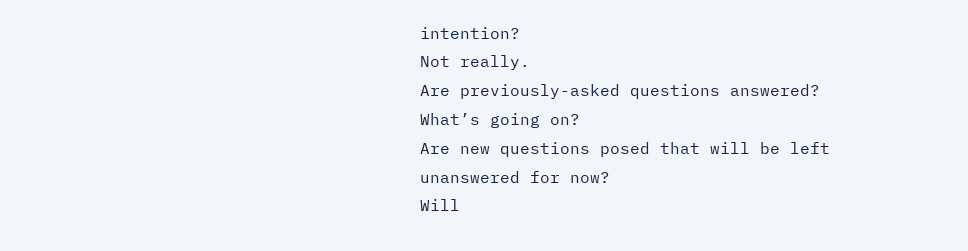intention?
Not really.
Are previously-asked questions answered?
What’s going on?
Are new questions posed that will be left unanswered for now?
Will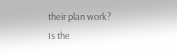their plan work?
Is the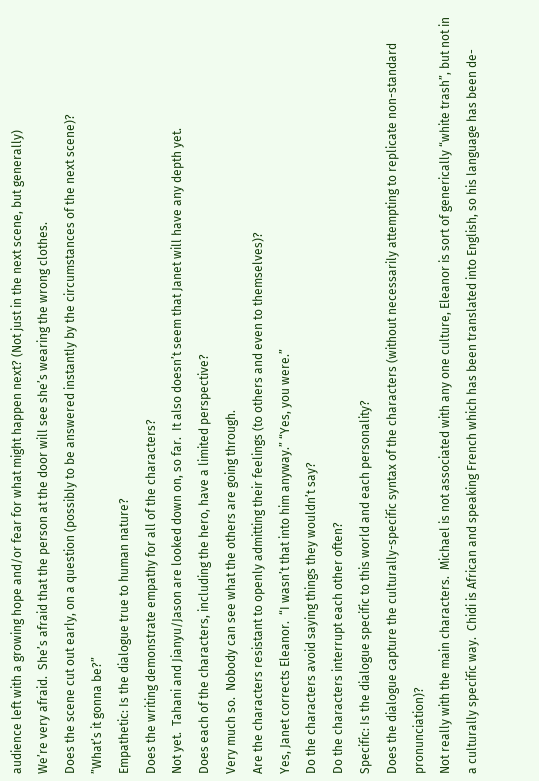audience left with a growing hope and/or fear for what might happen next? (Not just in the next scene, but generally)
We’re very afraid.  She’s afraid that the person at the door will see she’s wearing the wrong clothes.
Does the scene cut out early, on a question (possibly to be answered instantly by the circumstances of the next scene)?
”What’s it gonna be?”
Empathetic: Is the dialogue true to human nature?
Does the writing demonstrate empathy for all of the characters?
Not yet.  Tahani and Jianyu/Jason are looked down on, so far.  It also doesn’t seem that Janet will have any depth yet.
Does each of the characters, including the hero, have a limited perspective?
Very much so.  Nobody can see what the others are going through.
Are the characters resistant to openly admitting their feelings (to others and even to themselves)?
Yes, Janet corrects Eleanor.  “I wasn’t that into him anyway.” “Yes, you were.”
Do the characters avoid saying things they wouldn’t say?
Do the characters interrupt each other often?
Specific: Is the dialogue specific to this world and each personality?
Does the dialogue capture the culturally-specific syntax of the characters (without necessarily attempting to replicate non-standard pronunciation)?
Not really with the main characters.  Michael is not associated with any one culture, Eleanor is sort of generically “white trash”, but not in a culturally specific way.  Chidi is African and speaking French which has been translated into English, so his language has been de-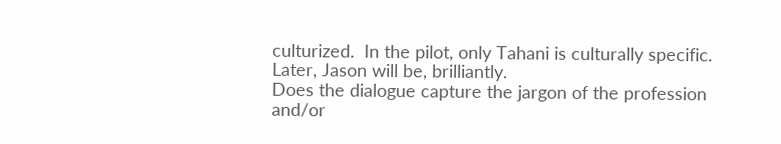culturized.  In the pilot, only Tahani is culturally specific.  Later, Jason will be, brilliantly.
Does the dialogue capture the jargon of the profession and/or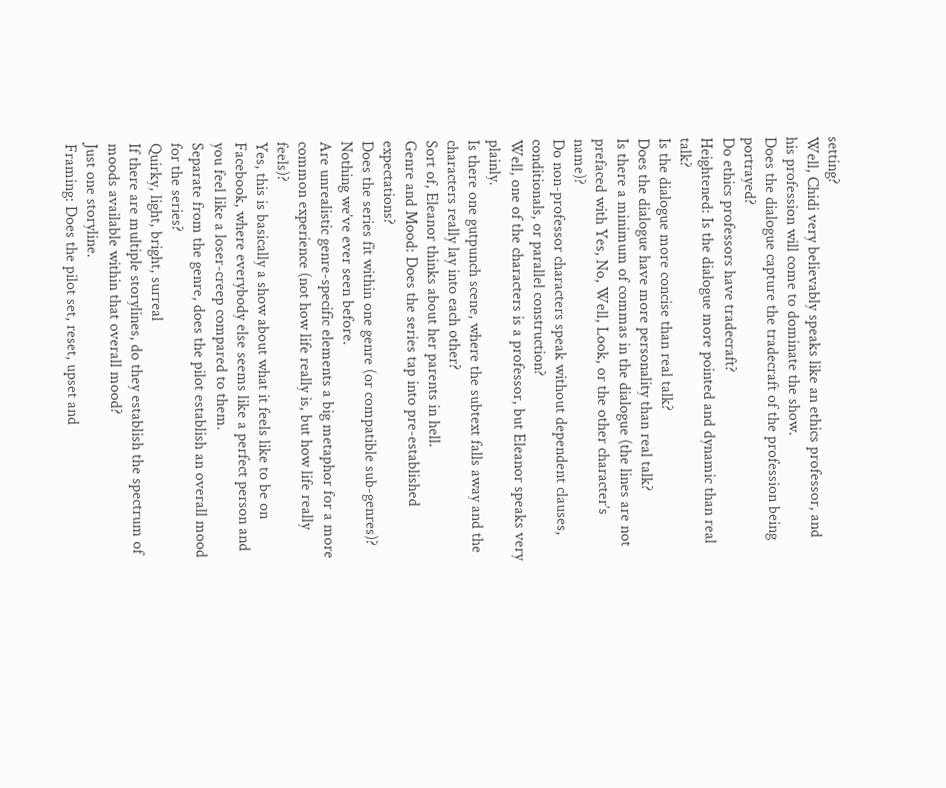setting?
Well, Chidi very believably speaks like an ethics professor, and his profession will come to dominate the show.
Does the dialogue capture the tradecraft of the profession being portrayed?
Do ethics professors have tradecraft?
Heightened: Is the dialogue more pointed and dynamic than real talk?
Is the dialogue more concise than real talk?
Does the dialogue have more personality than real talk?
Is there a minimum of commas in the dialogue (the lines are not prefaced with Yes, No, Well, Look, or the other character’s name)?
Do non-professor characters speak without dependent clauses, conditionals, or parallel construction?
Well, one of the characters is a professor, but Eleanor speaks very plainly.
Is there one gutpunch scene, where the subtext falls away and the characters really lay into each other?
Sort of, Eleanor thinks about her parents in hell.
Genre and Mood: Does the series tap into pre-established expectations?
Does the series fit within one genre (or compatible sub-genres)?
Nothing we’ve ever seen before.
Are unrealistic genre-specific elements a big metaphor for a more common experience (not how life really is, but how life really feels)?
Yes, this is basically a show about what it feels like to be on Facebook, where everybody else seems like a perfect person and you feel like a loser-creep compared to them.
Separate from the genre, does the pilot establish an overall mood for the series?
Quirky, light, bright, surreal
If there are multiple storylines, do they establish the spectrum of moods available within that overall mood?
Just one storyline.
Framing: Does the pilot set, reset, upset and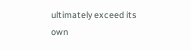ultimately exceed its own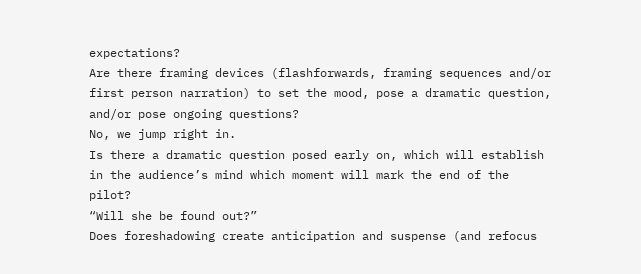expectations?
Are there framing devices (flashforwards, framing sequences and/or first person narration) to set the mood, pose a dramatic question, and/or pose ongoing questions?
No, we jump right in.
Is there a dramatic question posed early on, which will establish in the audience’s mind which moment will mark the end of the pilot?
“Will she be found out?”
Does foreshadowing create anticipation and suspense (and refocus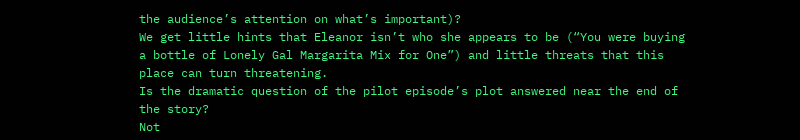the audience’s attention on what’s important)?
We get little hints that Eleanor isn’t who she appears to be (“You were buying a bottle of Lonely Gal Margarita Mix for One”) and little threats that this place can turn threatening.
Is the dramatic question of the pilot episode’s plot answered near the end of the story?
Not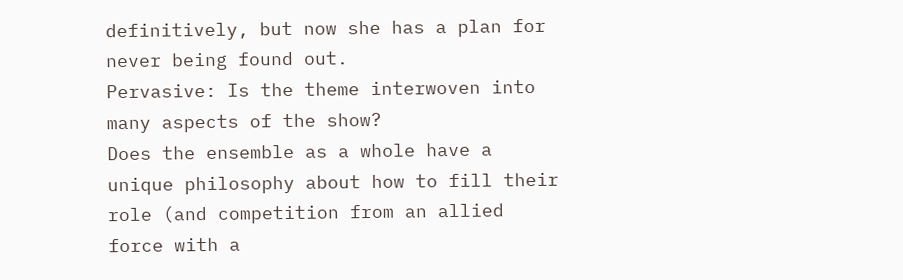definitively, but now she has a plan for never being found out.
Pervasive: Is the theme interwoven into many aspects of the show?
Does the ensemble as a whole have a unique philosophy about how to fill their role (and competition from an allied force with a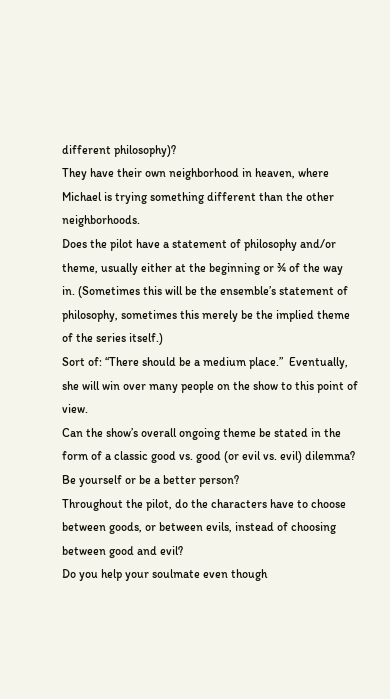different philosophy)?
They have their own neighborhood in heaven, where Michael is trying something different than the other neighborhoods.
Does the pilot have a statement of philosophy and/or theme, usually either at the beginning or ¾ of the way in. (Sometimes this will be the ensemble’s statement of philosophy, sometimes this merely be the implied theme of the series itself.)
Sort of: “There should be a medium place.”  Eventually, she will win over many people on the show to this point of view.
Can the show’s overall ongoing theme be stated in the form of a classic good vs. good (or evil vs. evil) dilemma?
Be yourself or be a better person?
Throughout the pilot, do the characters have to choose between goods, or between evils, instead of choosing between good and evil?
Do you help your soulmate even though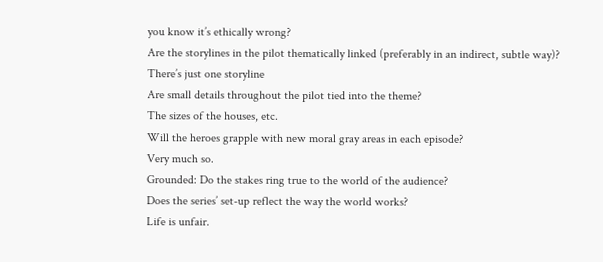you know it’s ethically wrong?
Are the storylines in the pilot thematically linked (preferably in an indirect, subtle way)?
There’s just one storyline
Are small details throughout the pilot tied into the theme?
The sizes of the houses, etc.
Will the heroes grapple with new moral gray areas in each episode?
Very much so.
Grounded: Do the stakes ring true to the world of the audience?
Does the series’ set-up reflect the way the world works?
Life is unfair.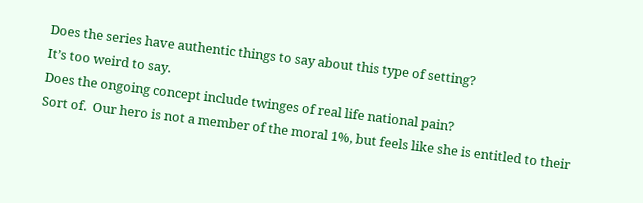Does the series have authentic things to say about this type of setting?
It’s too weird to say.
Does the ongoing concept include twinges of real life national pain?
Sort of.  Our hero is not a member of the moral 1%, but feels like she is entitled to their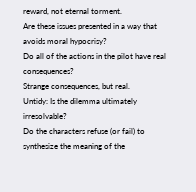reward, not eternal torment.
Are these issues presented in a way that avoids moral hypocrisy?
Do all of the actions in the pilot have real consequences?
Strange consequences, but real.
Untidy: Is the dilemma ultimately irresolvable?
Do the characters refuse (or fail) to synthesize the meaning of the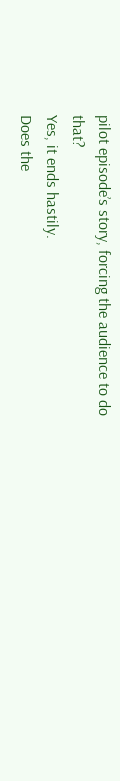pilot episode’s story, forcing the audience to do that?
Yes, it ends hastily.
Does the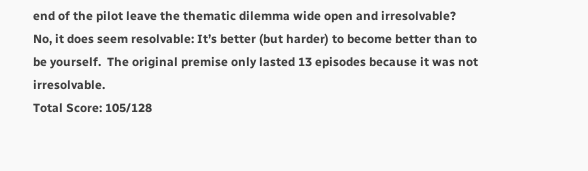end of the pilot leave the thematic dilemma wide open and irresolvable?
No, it does seem resolvable: It’s better (but harder) to become better than to be yourself.  The original premise only lasted 13 episodes because it was not irresolvable.
Total Score: 105/128